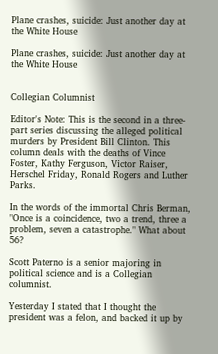Plane crashes, suicide: Just another day at the White House

Plane crashes, suicide: Just another day at the White House


Collegian Columnist

Editor's Note: This is the second in a three-part series discussing the alleged political murders by President Bill Clinton. This column deals with the deaths of Vince Foster, Kathy Ferguson, Victor Raiser, Herschel Friday, Ronald Rogers and Luther Parks.

In the words of the immortal Chris Berman, "Once is a coincidence, two a trend, three a problem, seven a catastrophe." What about 56?

Scott Paterno is a senior majoring in political science and is a Collegian columnist.

Yesterday I stated that I thought the president was a felon, and backed it up by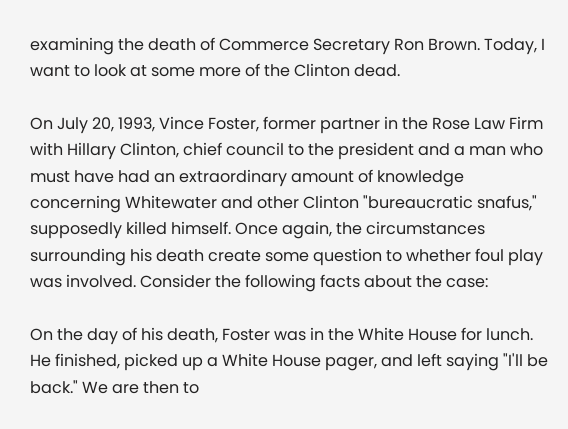examining the death of Commerce Secretary Ron Brown. Today, I want to look at some more of the Clinton dead.

On July 20, 1993, Vince Foster, former partner in the Rose Law Firm with Hillary Clinton, chief council to the president and a man who must have had an extraordinary amount of knowledge concerning Whitewater and other Clinton "bureaucratic snafus," supposedly killed himself. Once again, the circumstances surrounding his death create some question to whether foul play was involved. Consider the following facts about the case:

On the day of his death, Foster was in the White House for lunch. He finished, picked up a White House pager, and left saying "I'll be back." We are then to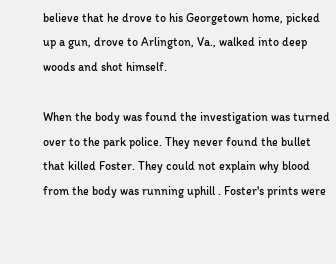believe that he drove to his Georgetown home, picked up a gun, drove to Arlington, Va., walked into deep woods and shot himself.

When the body was found the investigation was turned over to the park police. They never found the bullet that killed Foster. They could not explain why blood from the body was running uphill . Foster's prints were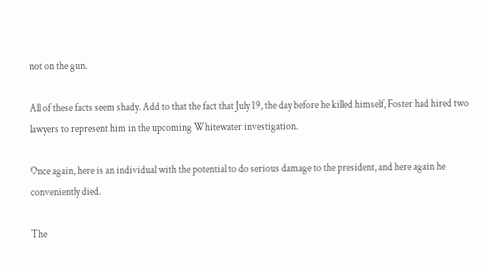not on the gun.

All of these facts seem shady. Add to that the fact that July 19, the day before he killed himself, Foster had hired two lawyers to represent him in the upcoming Whitewater investigation.

Once again, here is an individual with the potential to do serious damage to the president, and here again he conveniently died.

The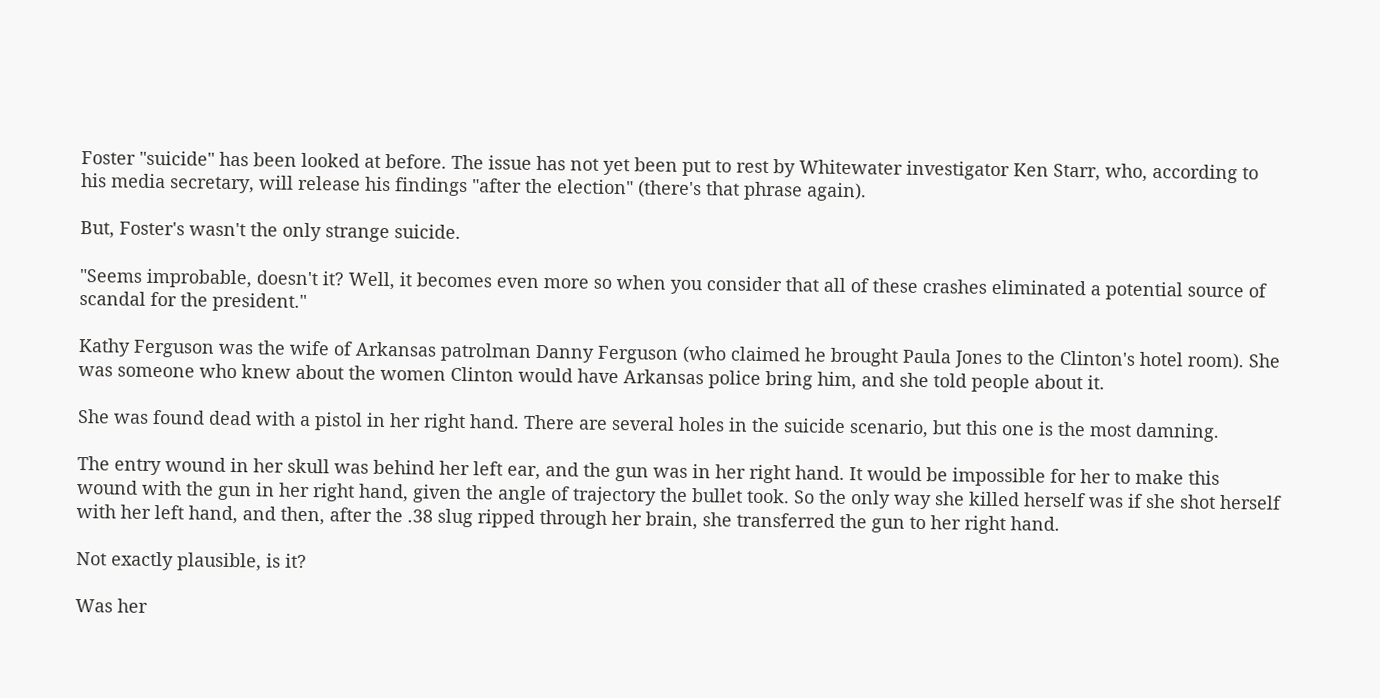Foster "suicide" has been looked at before. The issue has not yet been put to rest by Whitewater investigator Ken Starr, who, according to his media secretary, will release his findings "after the election" (there's that phrase again).

But, Foster's wasn't the only strange suicide.

"Seems improbable, doesn't it? Well, it becomes even more so when you consider that all of these crashes eliminated a potential source of scandal for the president."

Kathy Ferguson was the wife of Arkansas patrolman Danny Ferguson (who claimed he brought Paula Jones to the Clinton's hotel room). She was someone who knew about the women Clinton would have Arkansas police bring him, and she told people about it.

She was found dead with a pistol in her right hand. There are several holes in the suicide scenario, but this one is the most damning.

The entry wound in her skull was behind her left ear, and the gun was in her right hand. It would be impossible for her to make this wound with the gun in her right hand, given the angle of trajectory the bullet took. So the only way she killed herself was if she shot herself with her left hand, and then, after the .38 slug ripped through her brain, she transferred the gun to her right hand.

Not exactly plausible, is it?

Was her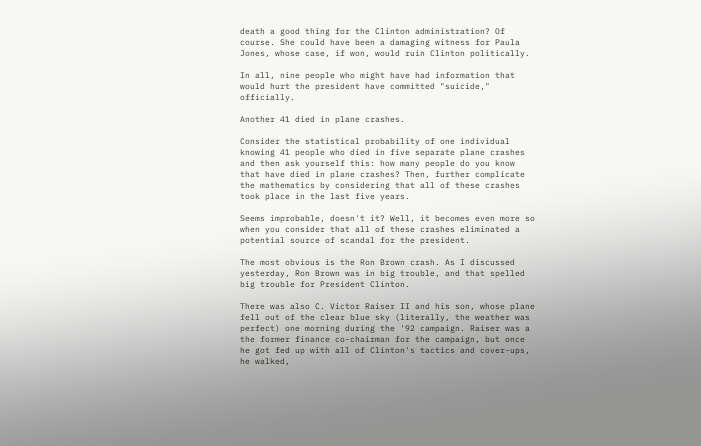death a good thing for the Clinton administration? Of course. She could have been a damaging witness for Paula Jones, whose case, if won, would ruin Clinton politically.

In all, nine people who might have had information that would hurt the president have committed "suicide," officially.

Another 41 died in plane crashes.

Consider the statistical probability of one individual knowing 41 people who died in five separate plane crashes and then ask yourself this: how many people do you know that have died in plane crashes? Then, further complicate the mathematics by considering that all of these crashes took place in the last five years.

Seems improbable, doesn't it? Well, it becomes even more so when you consider that all of these crashes eliminated a potential source of scandal for the president.

The most obvious is the Ron Brown crash. As I discussed yesterday, Ron Brown was in big trouble, and that spelled big trouble for President Clinton.

There was also C. Victor Raiser II and his son, whose plane fell out of the clear blue sky (literally, the weather was perfect) one morning during the '92 campaign. Raiser was a the former finance co-chairman for the campaign, but once he got fed up with all of Clinton's tactics and cover-ups, he walked,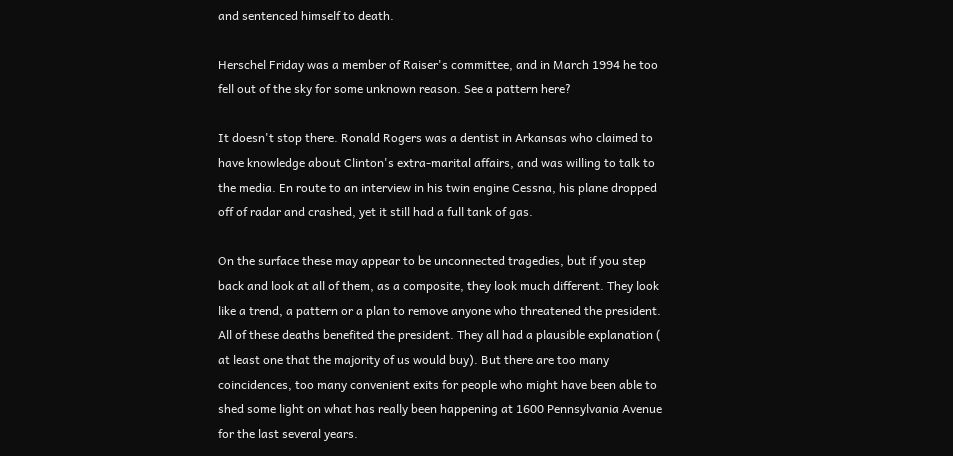and sentenced himself to death.

Herschel Friday was a member of Raiser's committee, and in March 1994 he too fell out of the sky for some unknown reason. See a pattern here?

It doesn't stop there. Ronald Rogers was a dentist in Arkansas who claimed to have knowledge about Clinton's extra-marital affairs, and was willing to talk to the media. En route to an interview in his twin engine Cessna, his plane dropped off of radar and crashed, yet it still had a full tank of gas.

On the surface these may appear to be unconnected tragedies, but if you step back and look at all of them, as a composite, they look much different. They look like a trend, a pattern or a plan to remove anyone who threatened the president. All of these deaths benefited the president. They all had a plausible explanation ( at least one that the majority of us would buy). But there are too many coincidences, too many convenient exits for people who might have been able to shed some light on what has really been happening at 1600 Pennsylvania Avenue for the last several years.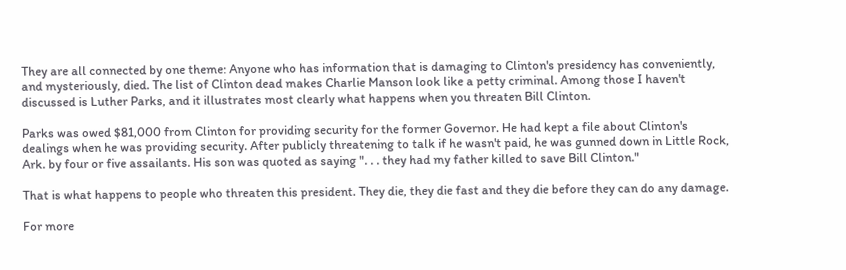They are all connected by one theme: Anyone who has information that is damaging to Clinton's presidency has conveniently, and mysteriously, died. The list of Clinton dead makes Charlie Manson look like a petty criminal. Among those I haven't discussed is Luther Parks, and it illustrates most clearly what happens when you threaten Bill Clinton.

Parks was owed $81,000 from Clinton for providing security for the former Governor. He had kept a file about Clinton's dealings when he was providing security. After publicly threatening to talk if he wasn't paid, he was gunned down in Little Rock, Ark. by four or five assailants. His son was quoted as saying ". . . they had my father killed to save Bill Clinton."

That is what happens to people who threaten this president. They die, they die fast and they die before they can do any damage.

For more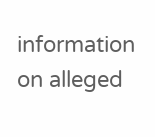information on alleged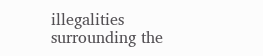illegalities surrounding the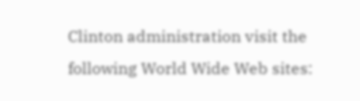Clinton administration visit the following World Wide Web sites: